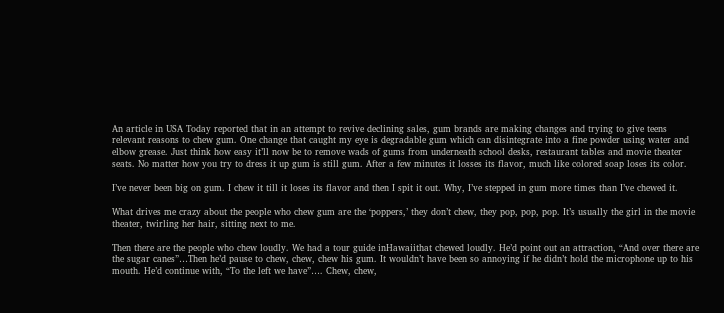An article in USA Today reported that in an attempt to revive declining sales, gum brands are making changes and trying to give teens relevant reasons to chew gum. One change that caught my eye is degradable gum which can disintegrate into a fine powder using water and elbow grease. Just think how easy it’ll now be to remove wads of gums from underneath school desks, restaurant tables and movie theater seats. No matter how you try to dress it up gum is still gum. After a few minutes it losses its flavor, much like colored soap loses its color.

I’ve never been big on gum. I chew it till it loses its flavor and then I spit it out. Why, I’ve stepped in gum more times than I’ve chewed it.

What drives me crazy about the people who chew gum are the ‘poppers,’ they don’t chew, they pop, pop, pop. It’s usually the girl in the movie theater, twirling her hair, sitting next to me.

Then there are the people who chew loudly. We had a tour guide inHawaiithat chewed loudly. He’d point out an attraction, “And over there are the sugar canes”…Then he’d pause to chew, chew, chew his gum. It wouldn’t have been so annoying if he didn’t hold the microphone up to his mouth. He’d continue with, “To the left we have”…. Chew, chew,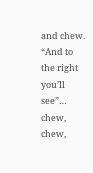and chew. “And to the right you’ll see”… chew, chew,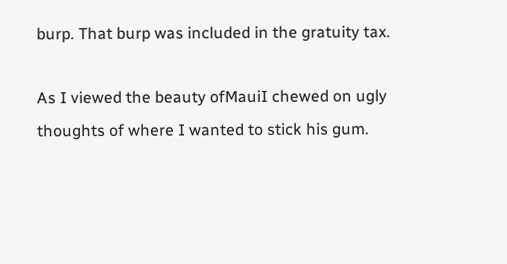burp. That burp was included in the gratuity tax.

As I viewed the beauty ofMauiI chewed on ugly thoughts of where I wanted to stick his gum.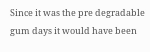Since it was the pre degradable gum days it would have been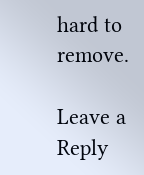hard to remove.

Leave a Reply